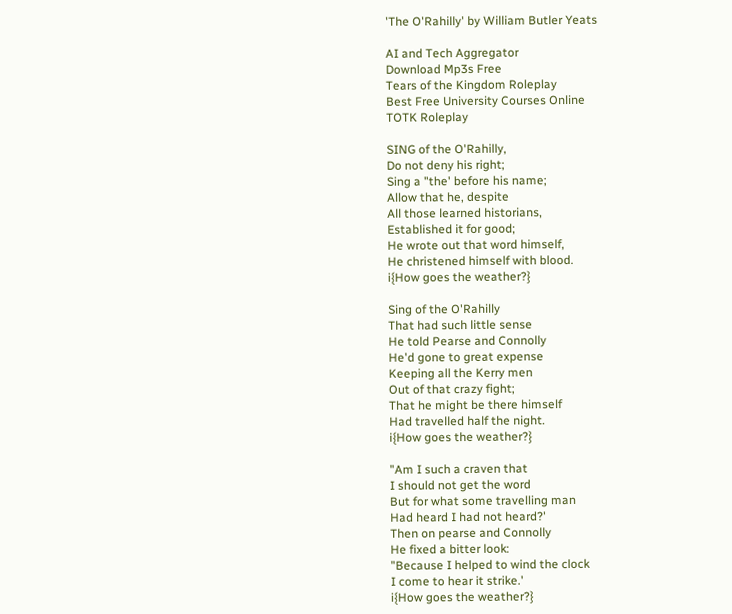'The O'Rahilly' by William Butler Yeats

AI and Tech Aggregator
Download Mp3s Free
Tears of the Kingdom Roleplay
Best Free University Courses Online
TOTK Roleplay

SING of the O'Rahilly,
Do not deny his right;
Sing a "the' before his name;
Allow that he, despite
All those learned historians,
Established it for good;
He wrote out that word himself,
He christened himself with blood.
i{How goes the weather?}

Sing of the O'Rahilly
That had such little sense
He told Pearse and Connolly
He'd gone to great expense
Keeping all the Kerry men
Out of that crazy fight;
That he might be there himself
Had travelled half the night.
i{How goes the weather?}

"Am I such a craven that
I should not get the word
But for what some travelling man
Had heard I had not heard?'
Then on pearse and Connolly
He fixed a bitter look:
"Because I helped to wind the clock
I come to hear it strike.'
i{How goes the weather?}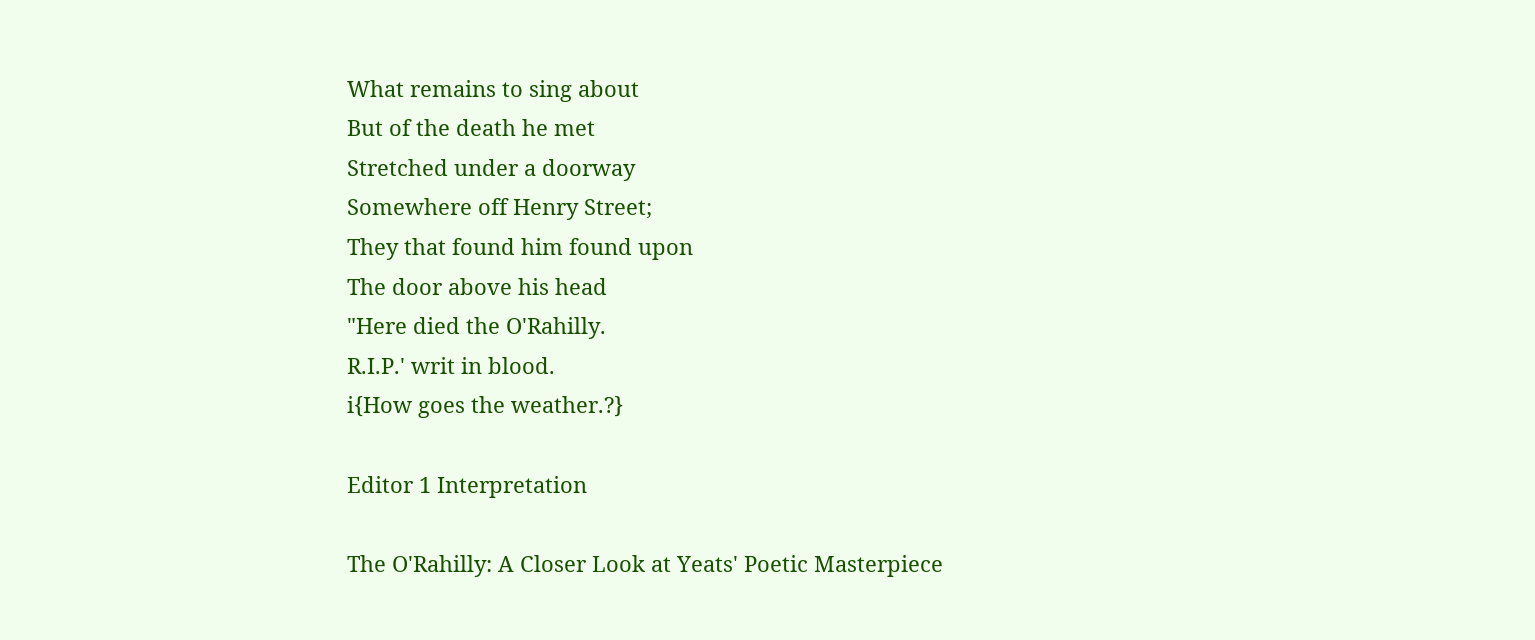What remains to sing about
But of the death he met
Stretched under a doorway
Somewhere off Henry Street;
They that found him found upon
The door above his head
"Here died the O'Rahilly.
R.I.P.' writ in blood.
i{How goes the weather.?}

Editor 1 Interpretation

The O'Rahilly: A Closer Look at Yeats' Poetic Masterpiece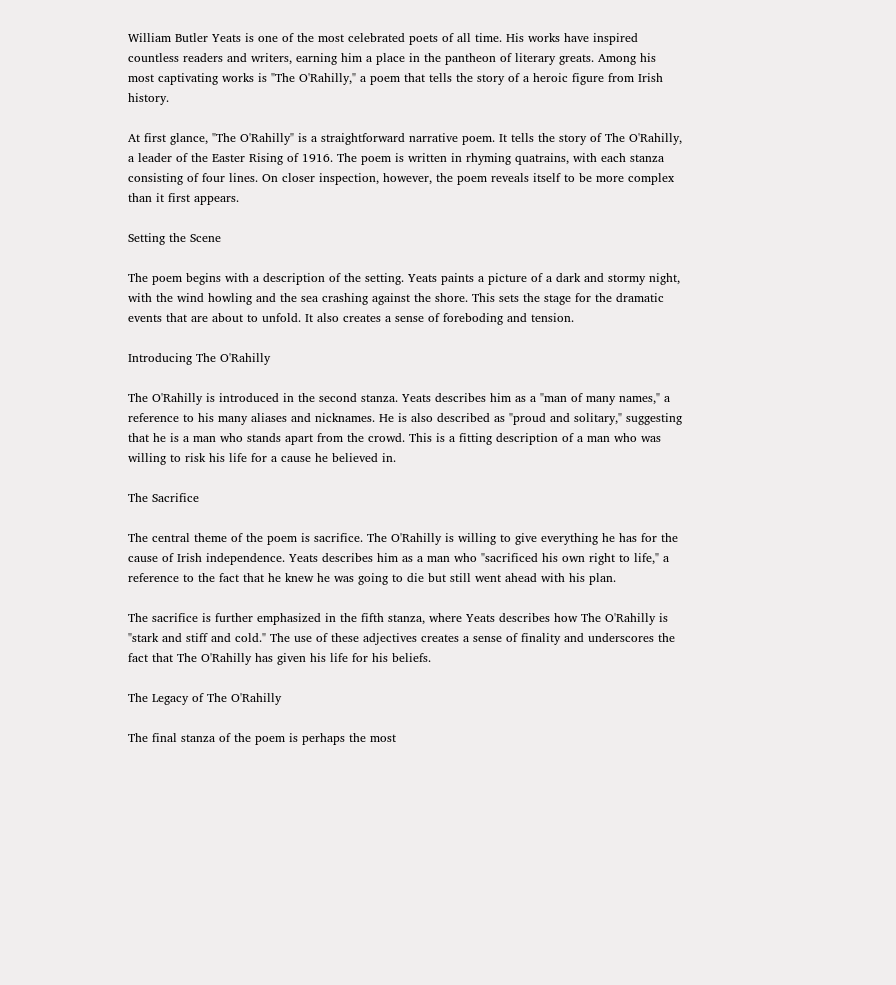William Butler Yeats is one of the most celebrated poets of all time. His works have inspired countless readers and writers, earning him a place in the pantheon of literary greats. Among his most captivating works is "The O'Rahilly," a poem that tells the story of a heroic figure from Irish history.

At first glance, "The O'Rahilly" is a straightforward narrative poem. It tells the story of The O'Rahilly, a leader of the Easter Rising of 1916. The poem is written in rhyming quatrains, with each stanza consisting of four lines. On closer inspection, however, the poem reveals itself to be more complex than it first appears.

Setting the Scene

The poem begins with a description of the setting. Yeats paints a picture of a dark and stormy night, with the wind howling and the sea crashing against the shore. This sets the stage for the dramatic events that are about to unfold. It also creates a sense of foreboding and tension.

Introducing The O'Rahilly

The O'Rahilly is introduced in the second stanza. Yeats describes him as a "man of many names," a reference to his many aliases and nicknames. He is also described as "proud and solitary," suggesting that he is a man who stands apart from the crowd. This is a fitting description of a man who was willing to risk his life for a cause he believed in.

The Sacrifice

The central theme of the poem is sacrifice. The O'Rahilly is willing to give everything he has for the cause of Irish independence. Yeats describes him as a man who "sacrificed his own right to life," a reference to the fact that he knew he was going to die but still went ahead with his plan.

The sacrifice is further emphasized in the fifth stanza, where Yeats describes how The O'Rahilly is "stark and stiff and cold." The use of these adjectives creates a sense of finality and underscores the fact that The O'Rahilly has given his life for his beliefs.

The Legacy of The O'Rahilly

The final stanza of the poem is perhaps the most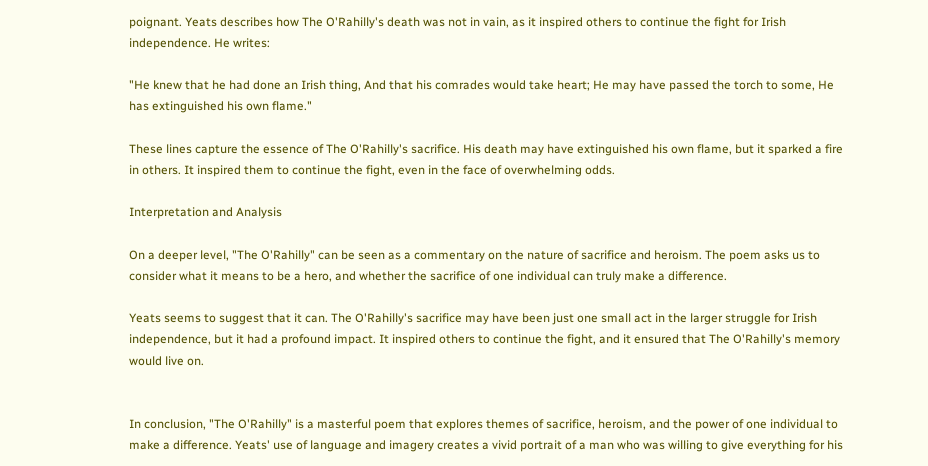poignant. Yeats describes how The O'Rahilly's death was not in vain, as it inspired others to continue the fight for Irish independence. He writes:

"He knew that he had done an Irish thing, And that his comrades would take heart; He may have passed the torch to some, He has extinguished his own flame."

These lines capture the essence of The O'Rahilly's sacrifice. His death may have extinguished his own flame, but it sparked a fire in others. It inspired them to continue the fight, even in the face of overwhelming odds.

Interpretation and Analysis

On a deeper level, "The O'Rahilly" can be seen as a commentary on the nature of sacrifice and heroism. The poem asks us to consider what it means to be a hero, and whether the sacrifice of one individual can truly make a difference.

Yeats seems to suggest that it can. The O'Rahilly's sacrifice may have been just one small act in the larger struggle for Irish independence, but it had a profound impact. It inspired others to continue the fight, and it ensured that The O'Rahilly's memory would live on.


In conclusion, "The O'Rahilly" is a masterful poem that explores themes of sacrifice, heroism, and the power of one individual to make a difference. Yeats' use of language and imagery creates a vivid portrait of a man who was willing to give everything for his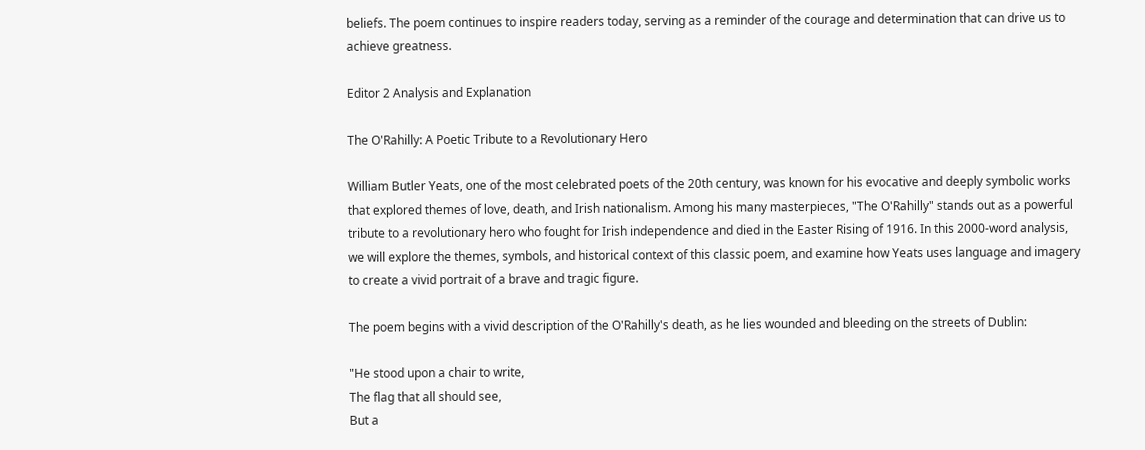beliefs. The poem continues to inspire readers today, serving as a reminder of the courage and determination that can drive us to achieve greatness.

Editor 2 Analysis and Explanation

The O'Rahilly: A Poetic Tribute to a Revolutionary Hero

William Butler Yeats, one of the most celebrated poets of the 20th century, was known for his evocative and deeply symbolic works that explored themes of love, death, and Irish nationalism. Among his many masterpieces, "The O'Rahilly" stands out as a powerful tribute to a revolutionary hero who fought for Irish independence and died in the Easter Rising of 1916. In this 2000-word analysis, we will explore the themes, symbols, and historical context of this classic poem, and examine how Yeats uses language and imagery to create a vivid portrait of a brave and tragic figure.

The poem begins with a vivid description of the O'Rahilly's death, as he lies wounded and bleeding on the streets of Dublin:

"He stood upon a chair to write,
The flag that all should see,
But a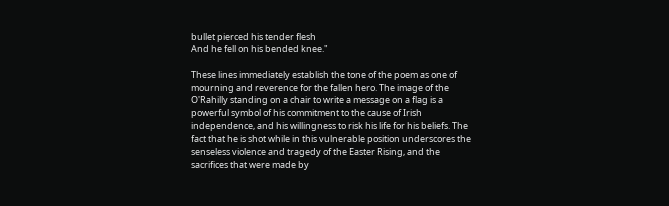bullet pierced his tender flesh
And he fell on his bended knee."

These lines immediately establish the tone of the poem as one of mourning and reverence for the fallen hero. The image of the O'Rahilly standing on a chair to write a message on a flag is a powerful symbol of his commitment to the cause of Irish independence, and his willingness to risk his life for his beliefs. The fact that he is shot while in this vulnerable position underscores the senseless violence and tragedy of the Easter Rising, and the sacrifices that were made by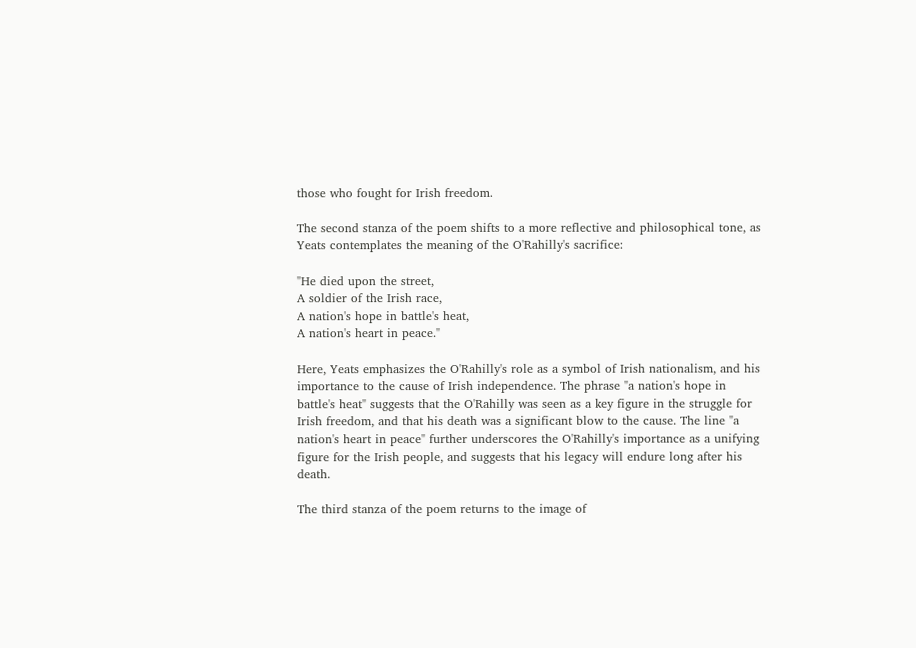those who fought for Irish freedom.

The second stanza of the poem shifts to a more reflective and philosophical tone, as Yeats contemplates the meaning of the O'Rahilly's sacrifice:

"He died upon the street,
A soldier of the Irish race,
A nation's hope in battle's heat,
A nation's heart in peace."

Here, Yeats emphasizes the O'Rahilly's role as a symbol of Irish nationalism, and his importance to the cause of Irish independence. The phrase "a nation's hope in battle's heat" suggests that the O'Rahilly was seen as a key figure in the struggle for Irish freedom, and that his death was a significant blow to the cause. The line "a nation's heart in peace" further underscores the O'Rahilly's importance as a unifying figure for the Irish people, and suggests that his legacy will endure long after his death.

The third stanza of the poem returns to the image of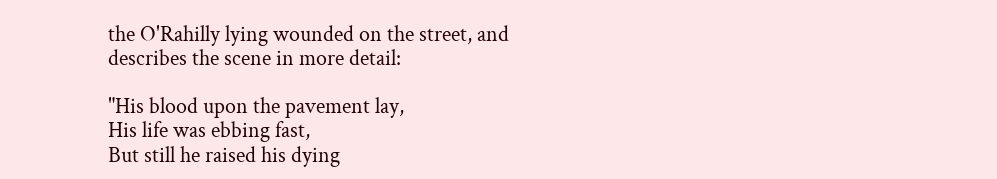the O'Rahilly lying wounded on the street, and describes the scene in more detail:

"His blood upon the pavement lay,
His life was ebbing fast,
But still he raised his dying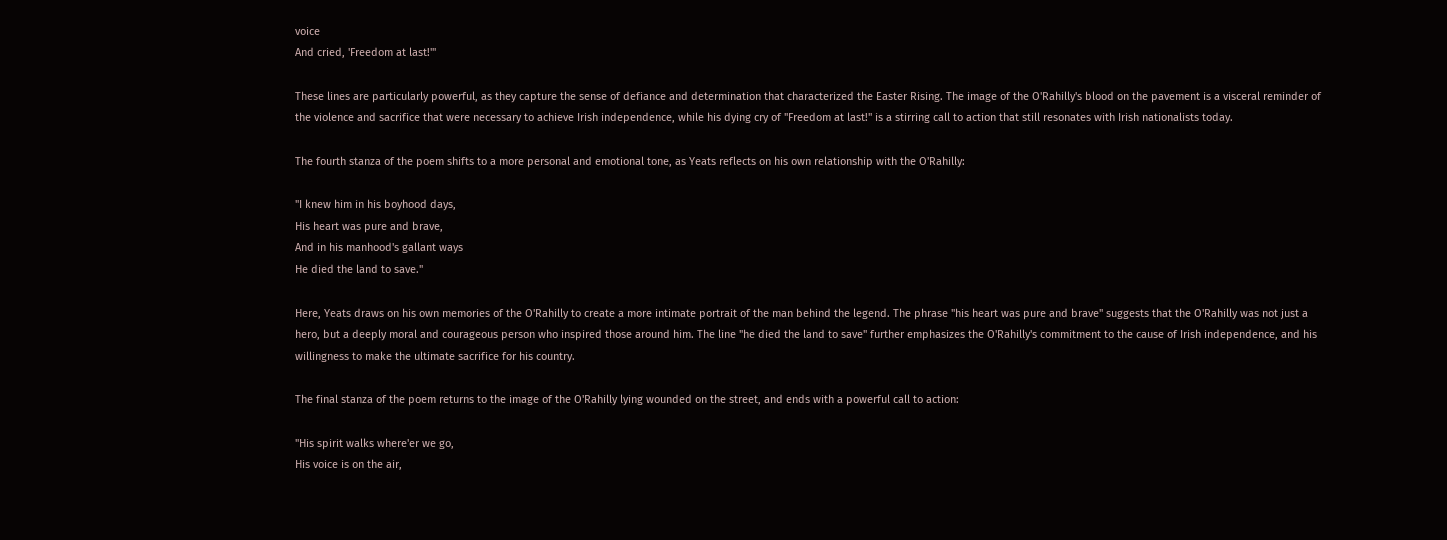voice
And cried, 'Freedom at last!'"

These lines are particularly powerful, as they capture the sense of defiance and determination that characterized the Easter Rising. The image of the O'Rahilly's blood on the pavement is a visceral reminder of the violence and sacrifice that were necessary to achieve Irish independence, while his dying cry of "Freedom at last!" is a stirring call to action that still resonates with Irish nationalists today.

The fourth stanza of the poem shifts to a more personal and emotional tone, as Yeats reflects on his own relationship with the O'Rahilly:

"I knew him in his boyhood days,
His heart was pure and brave,
And in his manhood's gallant ways
He died the land to save."

Here, Yeats draws on his own memories of the O'Rahilly to create a more intimate portrait of the man behind the legend. The phrase "his heart was pure and brave" suggests that the O'Rahilly was not just a hero, but a deeply moral and courageous person who inspired those around him. The line "he died the land to save" further emphasizes the O'Rahilly's commitment to the cause of Irish independence, and his willingness to make the ultimate sacrifice for his country.

The final stanza of the poem returns to the image of the O'Rahilly lying wounded on the street, and ends with a powerful call to action:

"His spirit walks where'er we go,
His voice is on the air,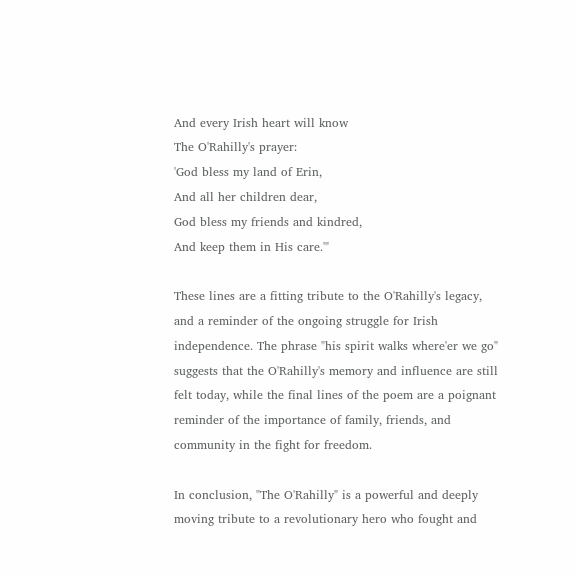And every Irish heart will know
The O'Rahilly's prayer:
'God bless my land of Erin,
And all her children dear,
God bless my friends and kindred,
And keep them in His care.'"

These lines are a fitting tribute to the O'Rahilly's legacy, and a reminder of the ongoing struggle for Irish independence. The phrase "his spirit walks where'er we go" suggests that the O'Rahilly's memory and influence are still felt today, while the final lines of the poem are a poignant reminder of the importance of family, friends, and community in the fight for freedom.

In conclusion, "The O'Rahilly" is a powerful and deeply moving tribute to a revolutionary hero who fought and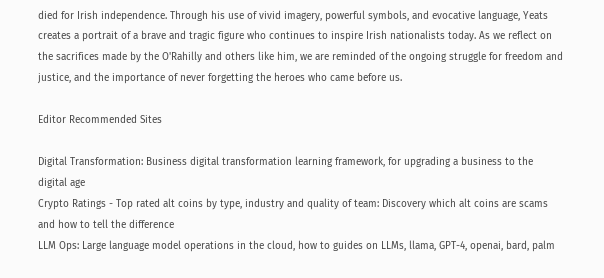died for Irish independence. Through his use of vivid imagery, powerful symbols, and evocative language, Yeats creates a portrait of a brave and tragic figure who continues to inspire Irish nationalists today. As we reflect on the sacrifices made by the O'Rahilly and others like him, we are reminded of the ongoing struggle for freedom and justice, and the importance of never forgetting the heroes who came before us.

Editor Recommended Sites

Digital Transformation: Business digital transformation learning framework, for upgrading a business to the digital age
Crypto Ratings - Top rated alt coins by type, industry and quality of team: Discovery which alt coins are scams and how to tell the difference
LLM Ops: Large language model operations in the cloud, how to guides on LLMs, llama, GPT-4, openai, bard, palm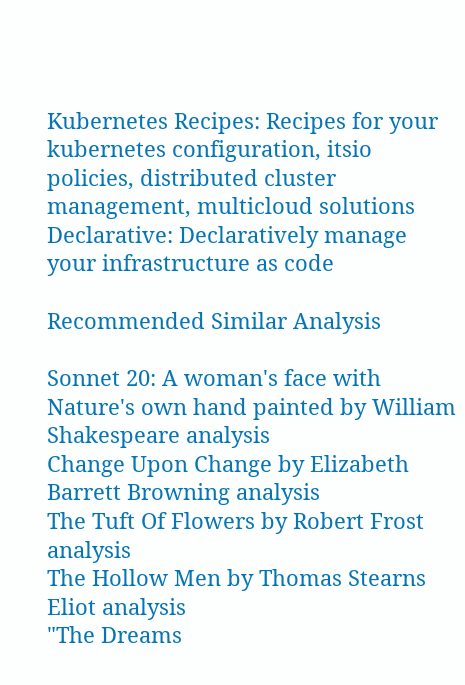Kubernetes Recipes: Recipes for your kubernetes configuration, itsio policies, distributed cluster management, multicloud solutions
Declarative: Declaratively manage your infrastructure as code

Recommended Similar Analysis

Sonnet 20: A woman's face with Nature's own hand painted by William Shakespeare analysis
Change Upon Change by Elizabeth Barrett Browning analysis
The Tuft Of Flowers by Robert Frost analysis
The Hollow Men by Thomas Stearns Eliot analysis
"The Dreams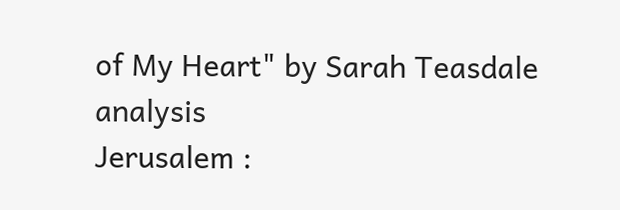of My Heart" by Sarah Teasdale analysis
Jerusalem :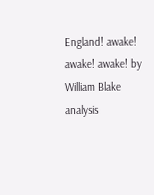England! awake! awake! awake! by William Blake analysis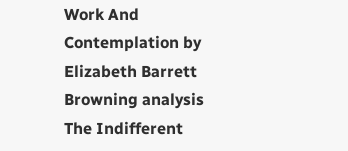Work And Contemplation by Elizabeth Barrett Browning analysis
The Indifferent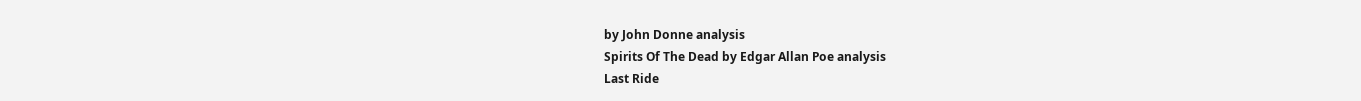by John Donne analysis
Spirits Of The Dead by Edgar Allan Poe analysis
Last Ride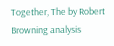Together, The by Robert Browning analysis